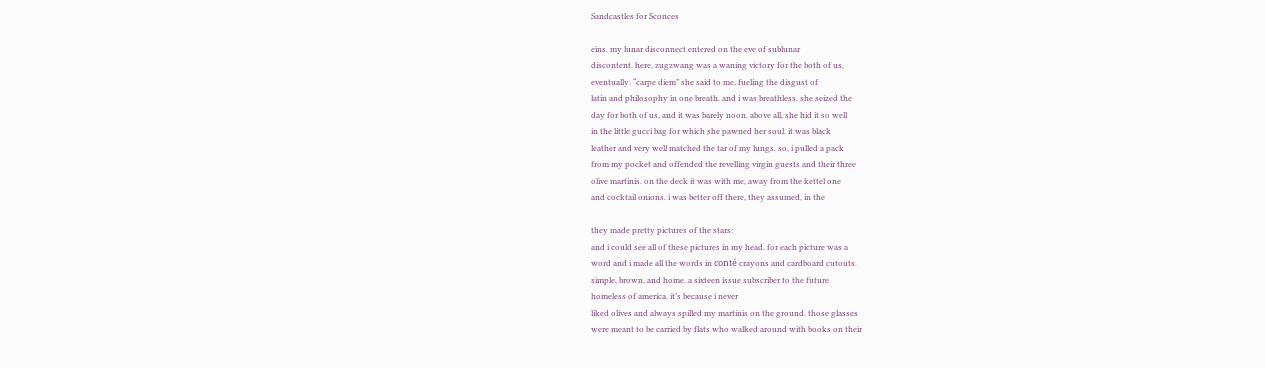Sandcastles for Sconces

eins. my lunar disconnect entered on the eve of sublunar
discontent. here, zugzwang was a waning victory for the both of us,
eventually. “carpe diem” she said to me, fueling the disgust of
latin and philosophy in one breath. and i was breathless. she seized the
day for both of us, and it was barely noon. above all, she hid it so well
in the little gucci bag for which she pawned her soul. it was black
leather and very well matched the tar of my lungs. so, i pulled a pack
from my pocket and offended the revelling virgin guests and their three
olive martinis. on the deck it was with me, away from the kettel one
and cocktail onions. i was better off there, they assumed, in the

they made pretty pictures of the stars:
and i could see all of these pictures in my head. for each picture was a
word and i made all the words in conté crayons and cardboard cutouts.
simple, brown, and home. a sixteen issue subscriber to the future
homeless of america. it’s because i never
liked olives and always spilled my martinis on the ground. those glasses
were meant to be carried by flats who walked around with books on their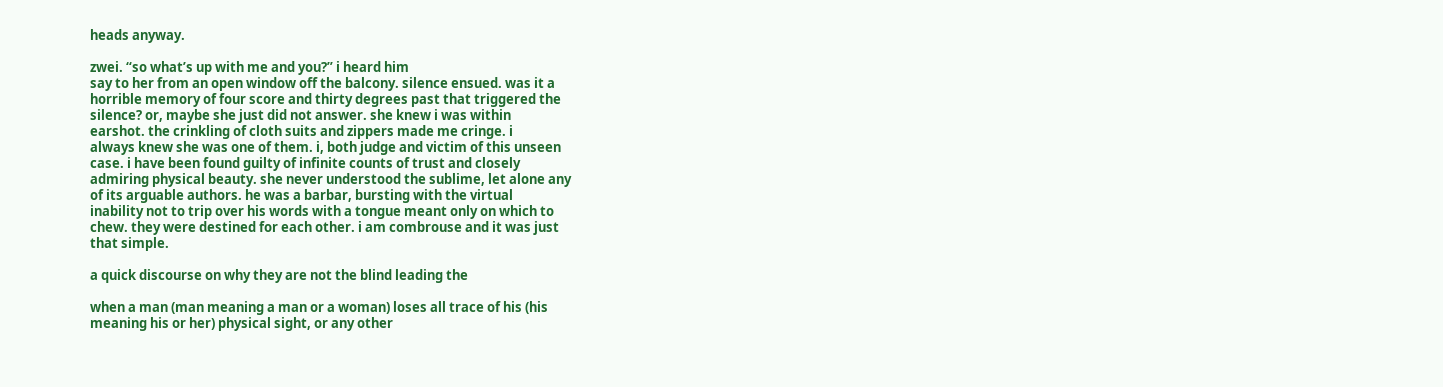heads anyway.

zwei. “so what’s up with me and you?” i heard him
say to her from an open window off the balcony. silence ensued. was it a
horrible memory of four score and thirty degrees past that triggered the
silence? or, maybe she just did not answer. she knew i was within
earshot. the crinkling of cloth suits and zippers made me cringe. i
always knew she was one of them. i, both judge and victim of this unseen
case. i have been found guilty of infinite counts of trust and closely
admiring physical beauty. she never understood the sublime, let alone any
of its arguable authors. he was a barbar, bursting with the virtual
inability not to trip over his words with a tongue meant only on which to
chew. they were destined for each other. i am combrouse and it was just
that simple.

a quick discourse on why they are not the blind leading the

when a man (man meaning a man or a woman) loses all trace of his (his
meaning his or her) physical sight, or any other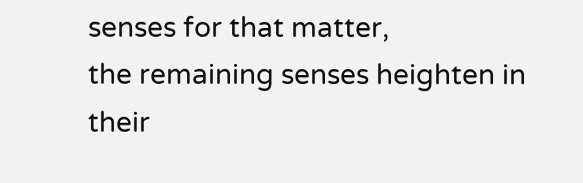senses for that matter,
the remaining senses heighten in their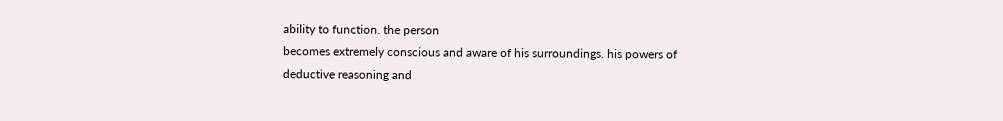ability to function. the person
becomes extremely conscious and aware of his surroundings. his powers of
deductive reasoning and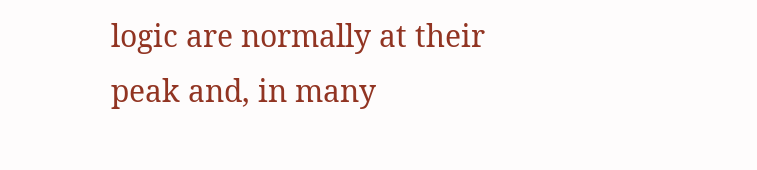logic are normally at their peak and, in many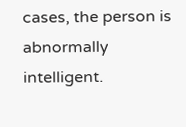cases, the person is abnormally intelligent.